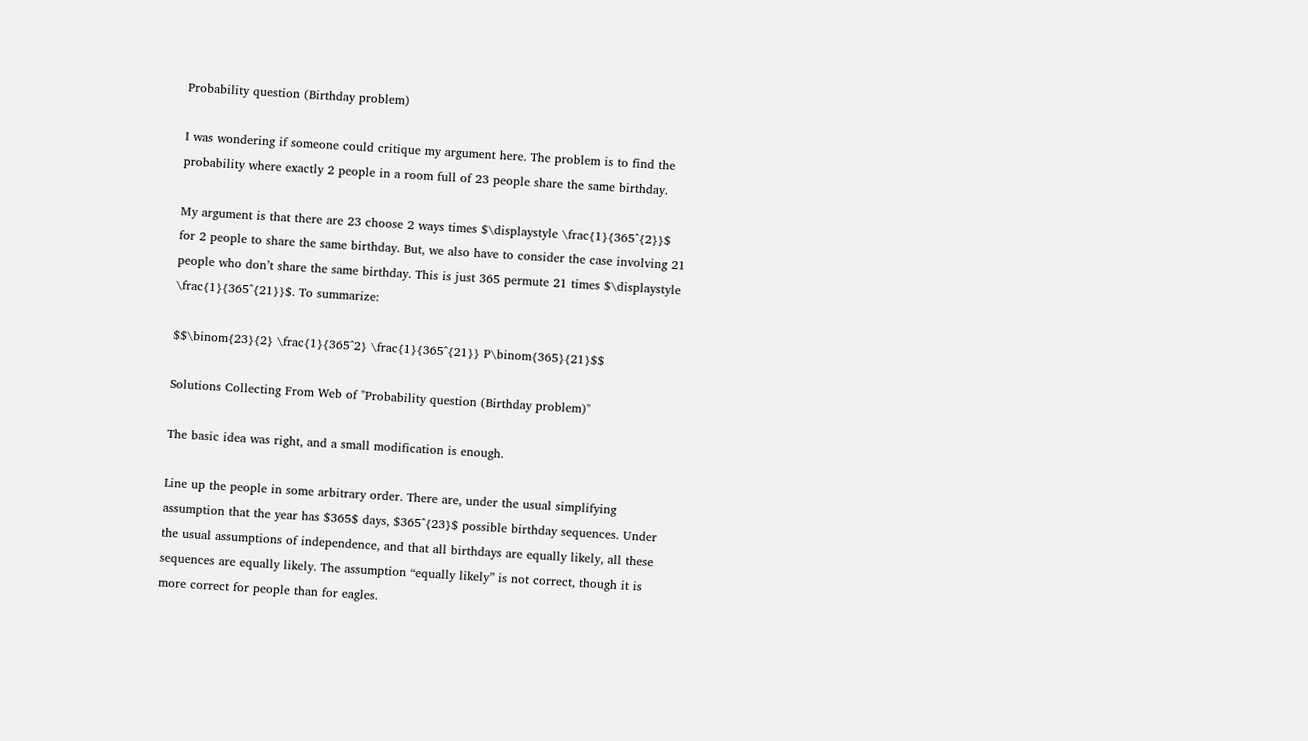Probability question (Birthday problem)

I was wondering if someone could critique my argument here. The problem is to find the probability where exactly 2 people in a room full of 23 people share the same birthday.

My argument is that there are 23 choose 2 ways times $\displaystyle \frac{1}{365^{2}}$ for 2 people to share the same birthday. But, we also have to consider the case involving 21 people who don’t share the same birthday. This is just 365 permute 21 times $\displaystyle \frac{1}{365^{21}}$. To summarize:

$$\binom{23}{2} \frac{1}{365^2} \frac{1}{365^{21}} P\binom{365}{21}$$

Solutions Collecting From Web of "Probability question (Birthday problem)"

The basic idea was right, and a small modification is enough.

Line up the people in some arbitrary order. There are, under the usual simplifying assumption that the year has $365$ days, $365^{23}$ possible birthday sequences. Under the usual assumptions of independence, and that all birthdays are equally likely, all these sequences are equally likely. The assumption “equally likely” is not correct, though it is more correct for people than for eagles.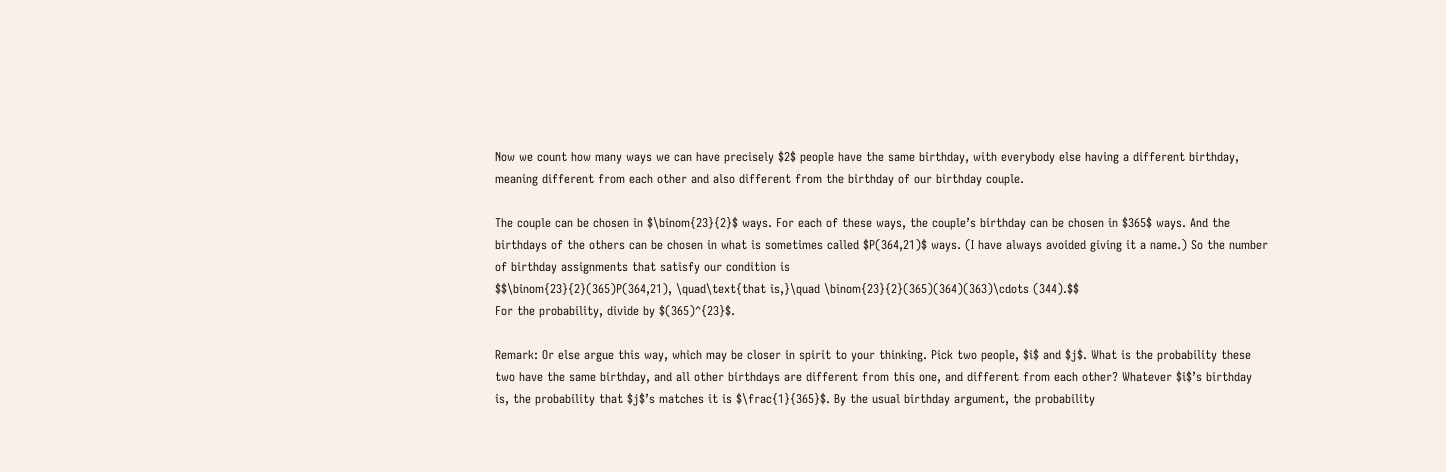Now we count how many ways we can have precisely $2$ people have the same birthday, with everybody else having a different birthday, meaning different from each other and also different from the birthday of our birthday couple.

The couple can be chosen in $\binom{23}{2}$ ways. For each of these ways, the couple’s birthday can be chosen in $365$ ways. And the birthdays of the others can be chosen in what is sometimes called $P(364,21)$ ways. (I have always avoided giving it a name.) So the number of birthday assignments that satisfy our condition is
$$\binom{23}{2}(365)P(364,21), \quad\text{that is,}\quad \binom{23}{2}(365)(364)(363)\cdots (344).$$
For the probability, divide by $(365)^{23}$.

Remark: Or else argue this way, which may be closer in spirit to your thinking. Pick two people, $i$ and $j$. What is the probability these two have the same birthday, and all other birthdays are different from this one, and different from each other? Whatever $i$’s birthday is, the probability that $j$’s matches it is $\frac{1}{365}$. By the usual birthday argument, the probability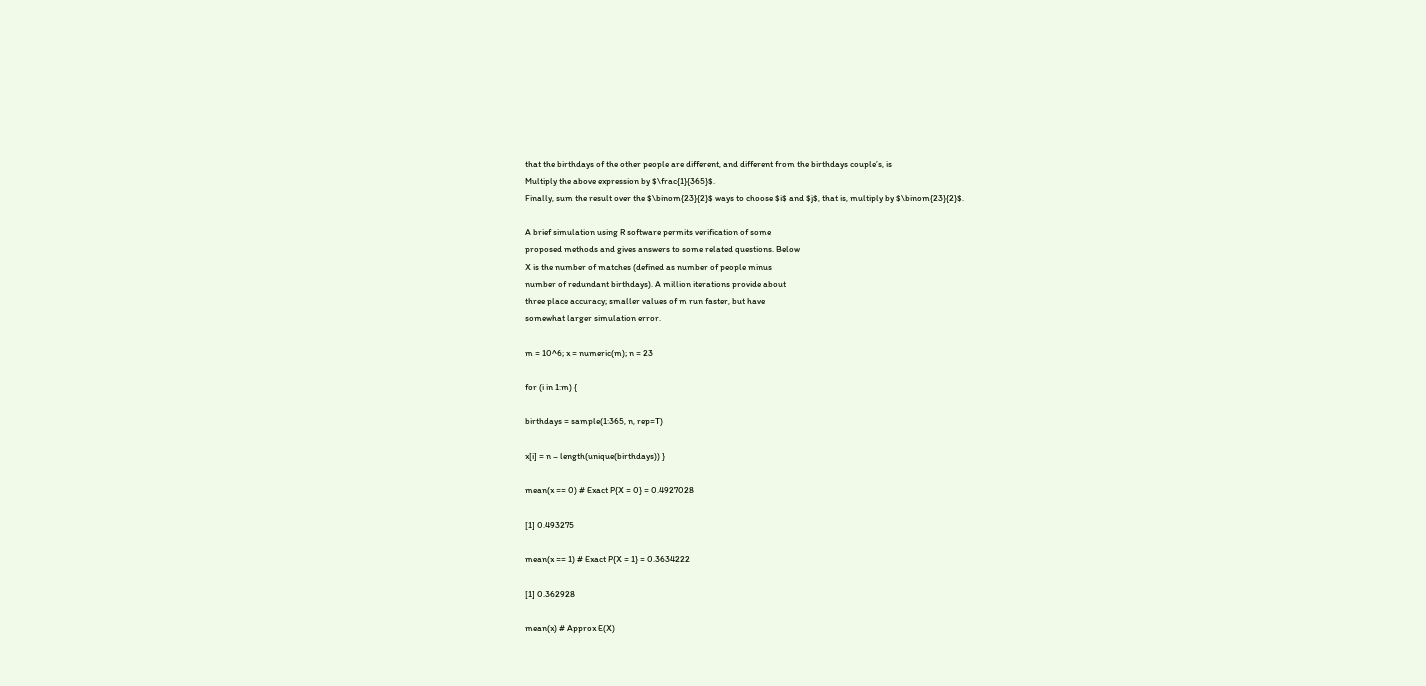that the birthdays of the other people are different, and different from the birthdays couple’s, is
Multiply the above expression by $\frac{1}{365}$.
Finally, sum the result over the $\binom{23}{2}$ ways to choose $i$ and $j$, that is, multiply by $\binom{23}{2}$.

A brief simulation using R software permits verification of some
proposed methods and gives answers to some related questions. Below
X is the number of matches (defined as number of people minus
number of redundant birthdays). A million iterations provide about
three place accuracy; smaller values of m run faster, but have
somewhat larger simulation error.

m = 10^6; x = numeric(m); n = 23

for (i in 1:m) {

birthdays = sample(1:365, n, rep=T)

x[i] = n – length(unique(birthdays)) }

mean(x == 0) # Exact P{X = 0} = 0.4927028

[1] 0.493275

mean(x == 1) # Exact P{X = 1} = 0.3634222

[1] 0.362928

mean(x) # Approx E(X)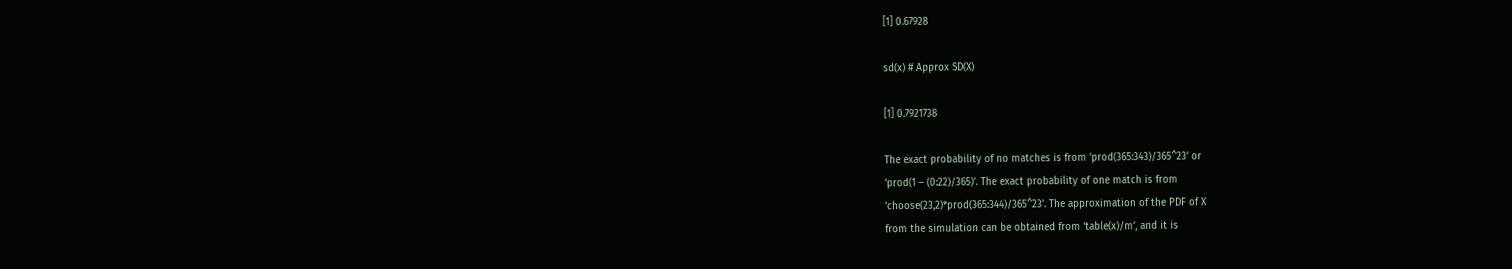[1] 0.67928

sd(x) # Approx SD(X)

[1] 0.7921738

The exact probability of no matches is from ‘prod(365:343)/365^23’ or
‘prod(1 – (0:22)/365)’. The exact probability of one match is from
‘choose(23,2)*prod(365:344)/365^23’. The approximation of the PDF of X
from the simulation can be obtained from ‘table(x)/m’, and it is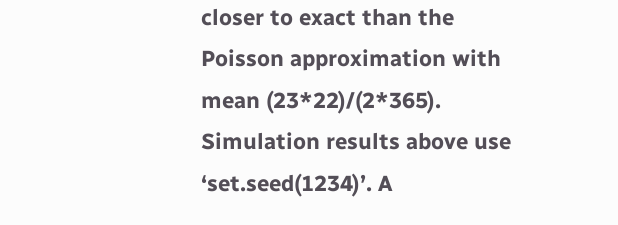closer to exact than the Poisson approximation with mean (23*22)/(2*365).
Simulation results above use ‘set.seed(1234)’. A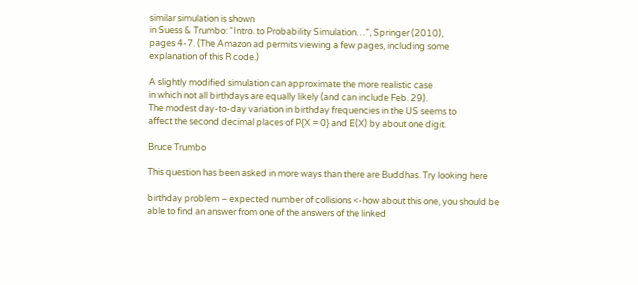similar simulation is shown
in Suess & Trumbo: “Intro. to Probability Simulation…”, Springer (2010),
pages 4-7. (The Amazon ad permits viewing a few pages, including some
explanation of this R code.)

A slightly modified simulation can approximate the more realistic case
in which not all birthdays are equally likely (and can include Feb. 29).
The modest day-to-day variation in birthday frequencies in the US seems to
affect the second decimal places of P{X = 0} and E(X) by about one digit.

Bruce Trumbo

This question has been asked in more ways than there are Buddhas. Try looking here

birthday problem – expected number of collisions <-how about this one, you should be able to find an answer from one of the answers of the linked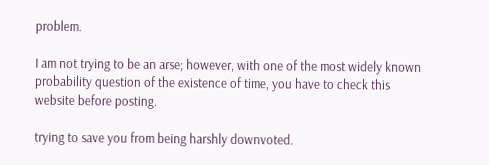problem.

I am not trying to be an arse; however, with one of the most widely known probability question of the existence of time, you have to check this website before posting.

trying to save you from being harshly downvoted.